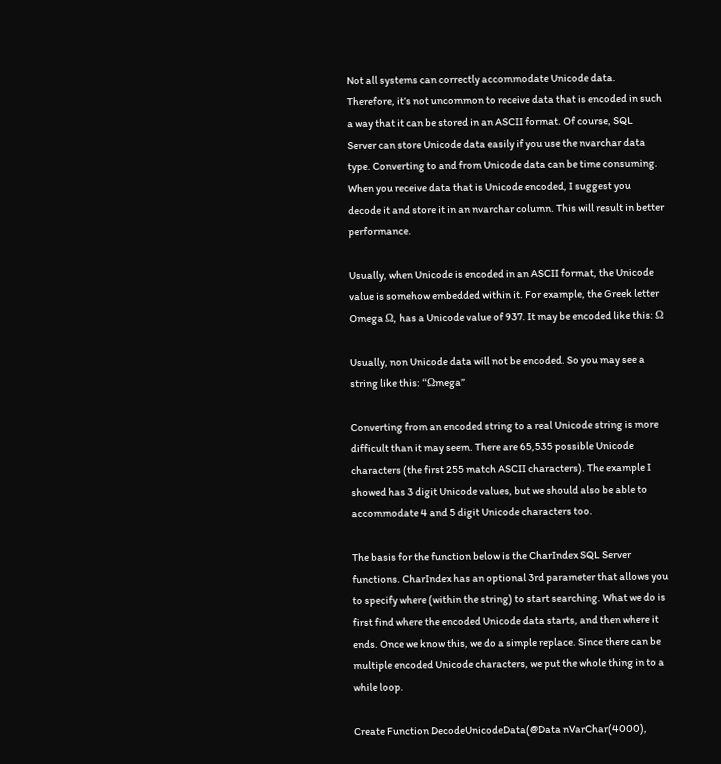Not all systems can correctly accommodate Unicode data. Therefore, it’s not uncommon to receive data that is encoded in such a way that it can be stored in an ASCII format. Of course, SQL Server can store Unicode data easily if you use the nvarchar data type. Converting to and from Unicode data can be time consuming. When you receive data that is Unicode encoded, I suggest you decode it and store it in an nvarchar column. This will result in better performance.

Usually, when Unicode is encoded in an ASCII format, the Unicode value is somehow embedded within it. For example, the Greek letter Omega Ω, has a Unicode value of 937. It may be encoded like this: Ω

Usually, non Unicode data will not be encoded. So you may see a string like this: “Ωmega”

Converting from an encoded string to a real Unicode string is more difficult than it may seem. There are 65,535 possible Unicode characters (the first 255 match ASCII characters). The example I showed has 3 digit Unicode values, but we should also be able to accommodate 4 and 5 digit Unicode characters too.

The basis for the function below is the CharIndex SQL Server functions. CharIndex has an optional 3rd parameter that allows you to specify where (within the string) to start searching. What we do is first find where the encoded Unicode data starts, and then where it ends. Once we know this, we do a simple replace. Since there can be multiple encoded Unicode characters, we put the whole thing in to a while loop.

Create Function DecodeUnicodeData(@Data nVarChar(4000),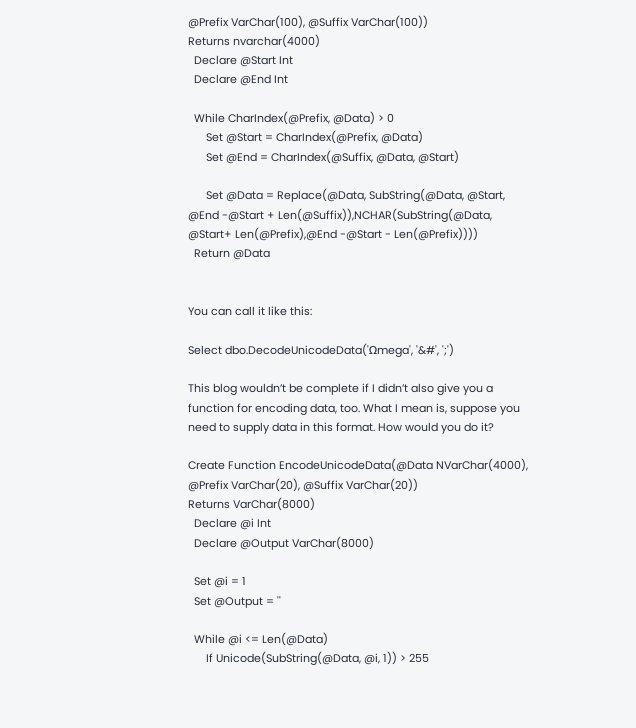@Prefix VarChar(100), @Suffix VarChar(100))
Returns nvarchar(4000)
  Declare @Start Int
  Declare @End Int

  While CharIndex(@Prefix, @Data) > 0
      Set @Start = CharIndex(@Prefix, @Data)
      Set @End = CharIndex(@Suffix, @Data, @Start)

      Set @Data = Replace(@Data, SubString(@Data, @Start, @End -@Start + Len(@Suffix)),NCHAR(SubString(@Data, @Start+ Len(@Prefix),@End -@Start - Len(@Prefix))))
  Return @Data


You can call it like this:

Select dbo.DecodeUnicodeData('Ωmega', '&#', ';')

This blog wouldn’t be complete if I didn’t also give you a function for encoding data, too. What I mean is, suppose you need to supply data in this format. How would you do it?

Create Function EncodeUnicodeData(@Data NVarChar(4000), @Prefix VarChar(20), @Suffix VarChar(20))
Returns VarChar(8000)
  Declare @i Int
  Declare @Output VarChar(8000)

  Set @i = 1
  Set @Output = ''

  While @i <= Len(@Data)
      If Unicode(SubString(@Data, @i, 1)) > 255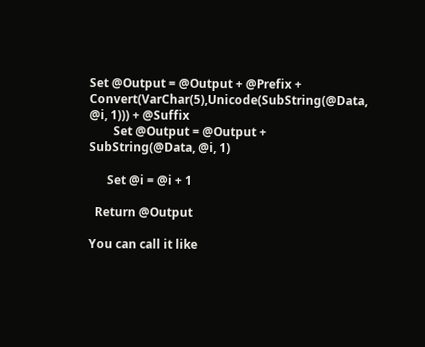Set @Output = @Output + @Prefix + Convert(VarChar(5),Unicode(SubString(@Data, @i, 1))) + @Suffix
        Set @Output = @Output + SubString(@Data, @i, 1)

      Set @i = @i + 1

  Return @Output

You can call it like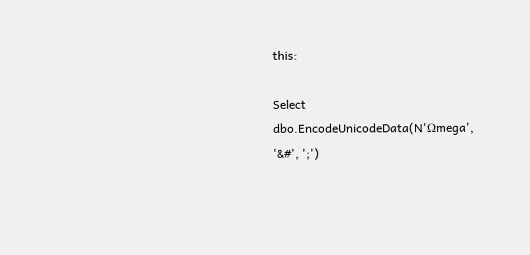this:

Select dbo.EncodeUnicodeData(N'Ωmega', '&#', ';')